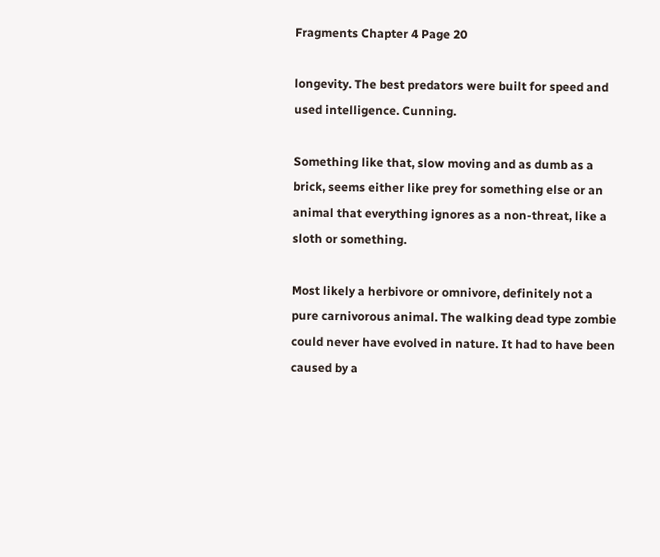Fragments Chapter 4 Page 20

longevity. The best predators were built for speed and used intelligence. Cunning.

Something like that, slow moving and as dumb as a brick, seems either like prey for something else or an animal that everything ignores as a non-threat, like a sloth or something.

Most likely a herbivore or omnivore, definitely not a pure carnivorous animal. The walking dead type zombie could never have evolved in nature. It had to have been caused by a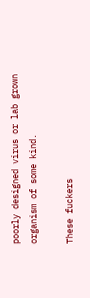poorly designed virus or lab grown organism of some kind.

These fuckers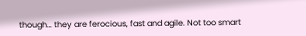though… they are ferocious, fast and agile. Not too smart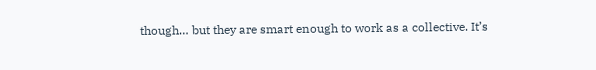though… but they are smart enough to work as a collective. It’s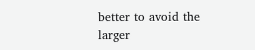better to avoid the larger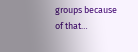groups because of that…